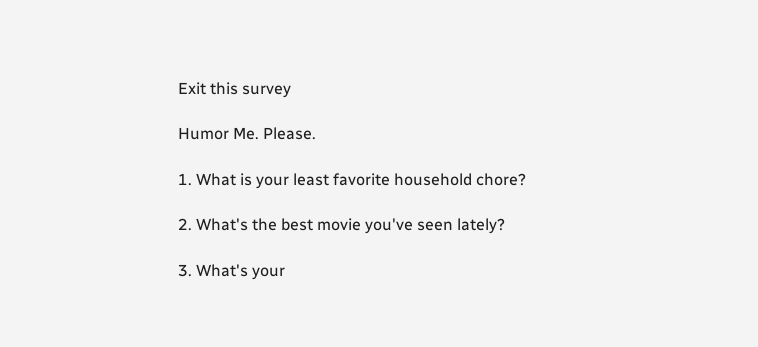Exit this survey

Humor Me. Please.

1. What is your least favorite household chore?

2. What's the best movie you've seen lately?

3. What's your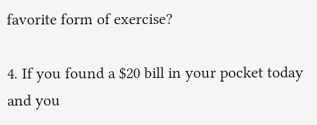favorite form of exercise?

4. If you found a $20 bill in your pocket today and you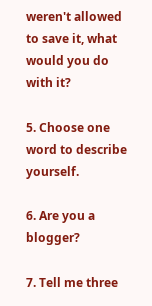weren't allowed to save it, what would you do with it?

5. Choose one word to describe yourself.

6. Are you a blogger?

7. Tell me three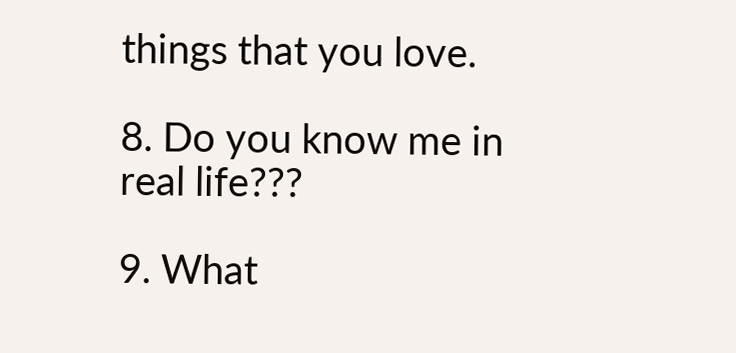things that you love.

8. Do you know me in real life???

9. What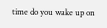time do you wake up on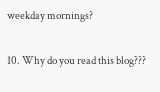weekday mornings?

10. Why do you read this blog???